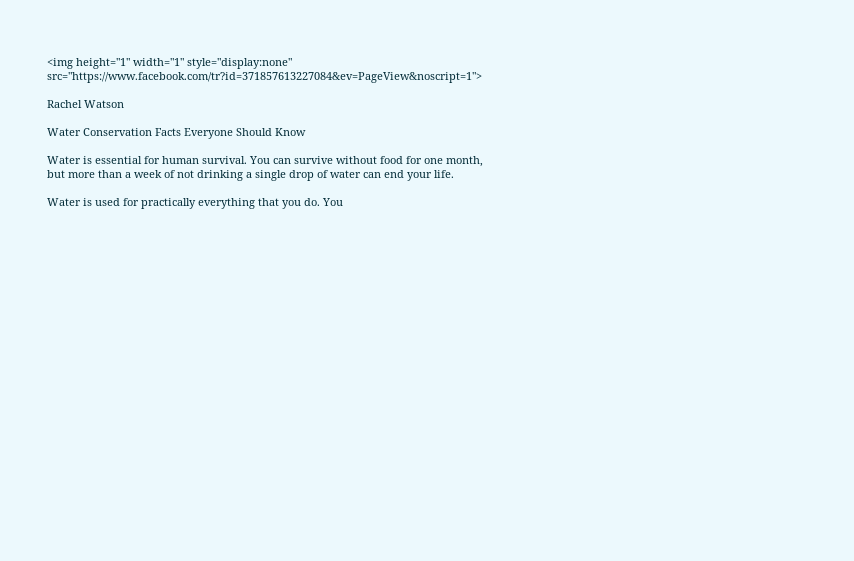<img height="1" width="1" style="display:none" src="https://www.facebook.com/tr?id=371857613227084&ev=PageView&noscript=1">

Rachel Watson

Water Conservation Facts Everyone Should Know

Water is essential for human survival. You can survive without food for one month, but more than a week of not drinking a single drop of water can end your life.

Water is used for practically everything that you do. You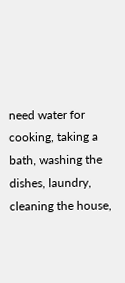need water for cooking, taking a bath, washing the dishes, laundry, cleaning the house,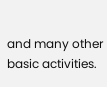and many other basic activities.